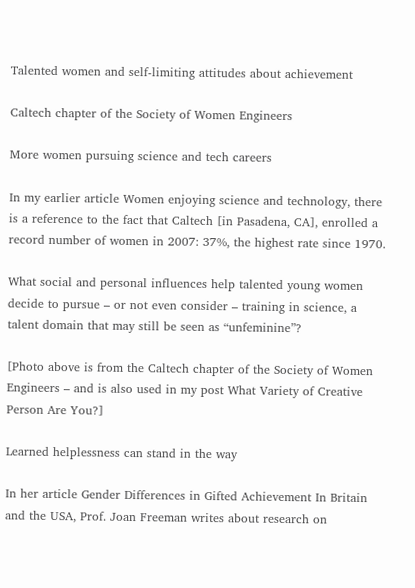Talented women and self-limiting attitudes about achievement

Caltech chapter of the Society of Women Engineers

More women pursuing science and tech careers

In my earlier article Women enjoying science and technology, there is a reference to the fact that Caltech [in Pasadena, CA], enrolled a record number of women in 2007: 37%, the highest rate since 1970.

What social and personal influences help talented young women decide to pursue – or not even consider – training in science, a talent domain that may still be seen as “unfeminine”?

[Photo above is from the Caltech chapter of the Society of Women Engineers – and is also used in my post What Variety of Creative Person Are You?]

Learned helplessness can stand in the way

In her article Gender Differences in Gifted Achievement In Britain and the USA, Prof. Joan Freeman writes about research on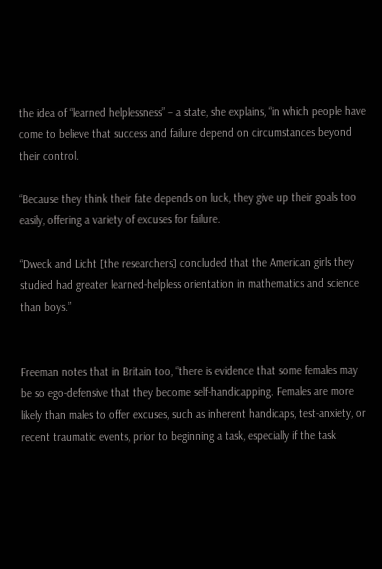the idea of “learned helplessness” – a state, she explains, “in which people have come to believe that success and failure depend on circumstances beyond their control.

“Because they think their fate depends on luck, they give up their goals too easily, offering a variety of excuses for failure.

“Dweck and Licht [the researchers] concluded that the American girls they studied had greater learned-helpless orientation in mathematics and science than boys.”


Freeman notes that in Britain too, “there is evidence that some females may be so ego-defensive that they become self-handicapping. Females are more likely than males to offer excuses, such as inherent handicaps, test-anxiety, or recent traumatic events, prior to beginning a task, especially if the task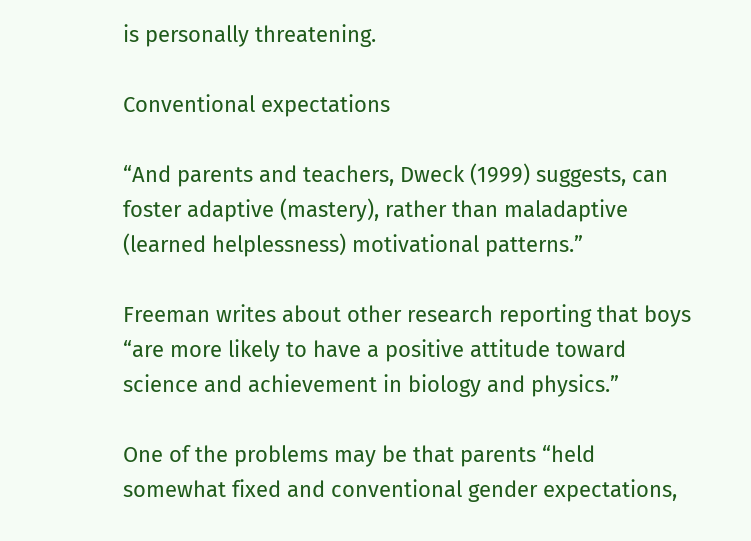is personally threatening.

Conventional expectations

“And parents and teachers, Dweck (1999) suggests, can foster adaptive (mastery), rather than maladaptive (learned helplessness) motivational patterns.”

Freeman writes about other research reporting that boys “are more likely to have a positive attitude toward science and achievement in biology and physics.”

One of the problems may be that parents “held somewhat fixed and conventional gender expectations,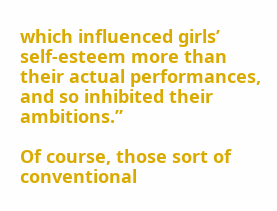which influenced girls’ self-esteem more than their actual performances, and so inhibited their ambitions.”

Of course, those sort of conventional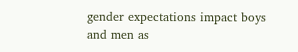gender expectations impact boys and men as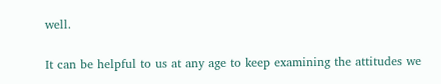well.

It can be helpful to us at any age to keep examining the attitudes we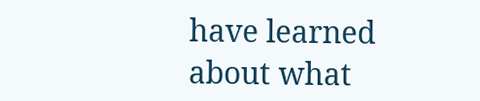have learned about what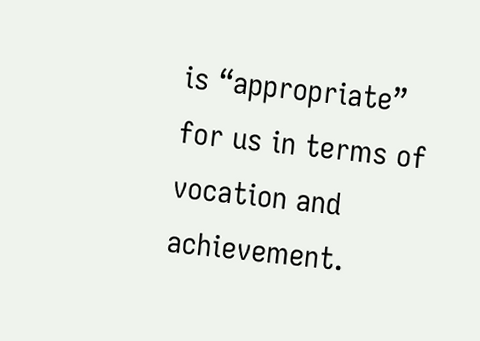is “appropriate” for us in terms of vocation and achievement.